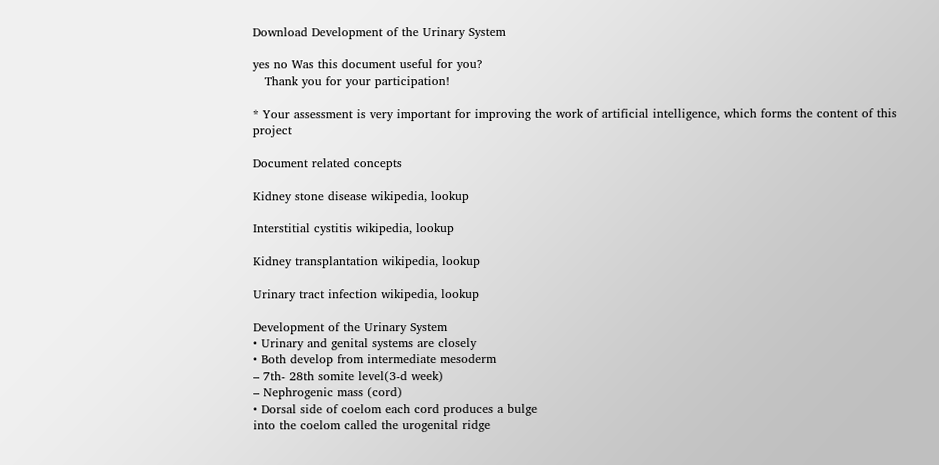Download Development of the Urinary System

yes no Was this document useful for you?
   Thank you for your participation!

* Your assessment is very important for improving the work of artificial intelligence, which forms the content of this project

Document related concepts

Kidney stone disease wikipedia, lookup

Interstitial cystitis wikipedia, lookup

Kidney transplantation wikipedia, lookup

Urinary tract infection wikipedia, lookup

Development of the Urinary System
• Urinary and genital systems are closely
• Both develop from intermediate mesoderm
– 7th- 28th somite level(3-d week)
– Nephrogenic mass (cord)
• Dorsal side of coelom each cord produces a bulge
into the coelom called the urogenital ridge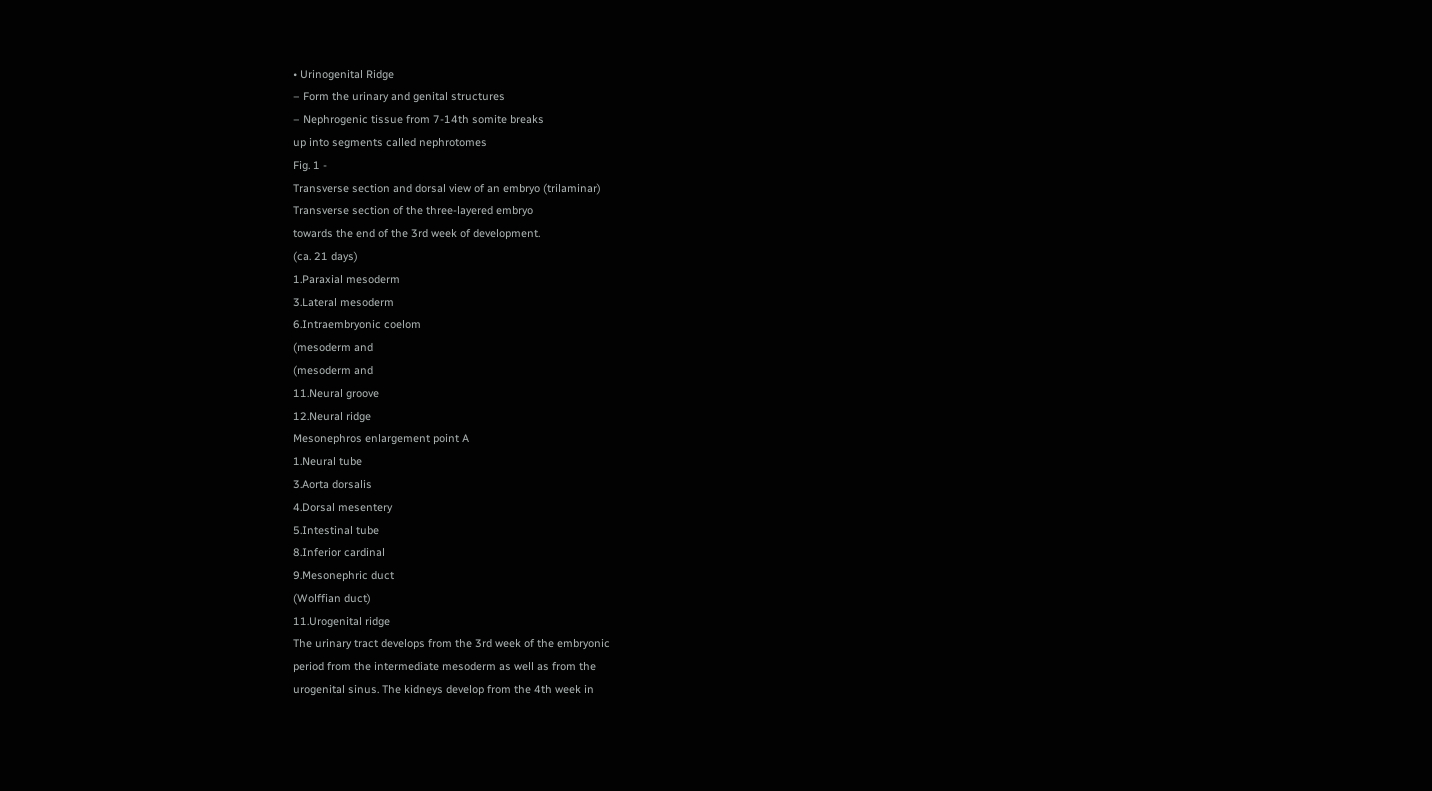• Urinogenital Ridge
– Form the urinary and genital structures
– Nephrogenic tissue from 7-14th somite breaks
up into segments called nephrotomes
Fig. 1 -
Transverse section and dorsal view of an embryo (trilaminar)
Transverse section of the three-layered embryo
towards the end of the 3rd week of development.
(ca. 21 days)
1.Paraxial mesoderm
3.Lateral mesoderm
6.Intraembryonic coelom
(mesoderm and
(mesoderm and
11.Neural groove
12.Neural ridge
Mesonephros enlargement point A
1.Neural tube
3.Aorta dorsalis
4.Dorsal mesentery
5.Intestinal tube
8.Inferior cardinal
9.Mesonephric duct
(Wolffian duct)
11.Urogenital ridge
The urinary tract develops from the 3rd week of the embryonic
period from the intermediate mesoderm as well as from the
urogenital sinus. The kidneys develop from the 4th week in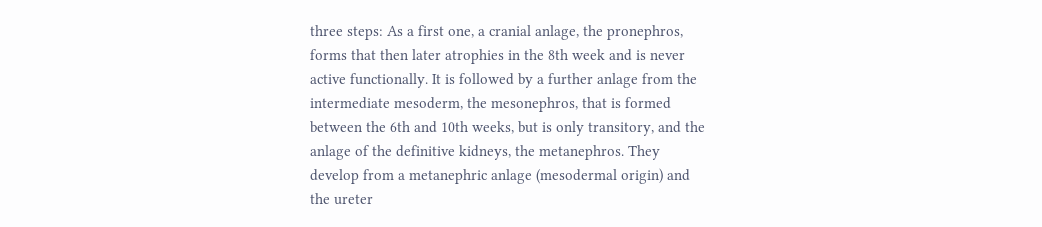three steps: As a first one, a cranial anlage, the pronephros,
forms that then later atrophies in the 8th week and is never
active functionally. It is followed by a further anlage from the
intermediate mesoderm, the mesonephros, that is formed
between the 6th and 10th weeks, but is only transitory, and the
anlage of the definitive kidneys, the metanephros. They
develop from a metanephric anlage (mesodermal origin) and
the ureter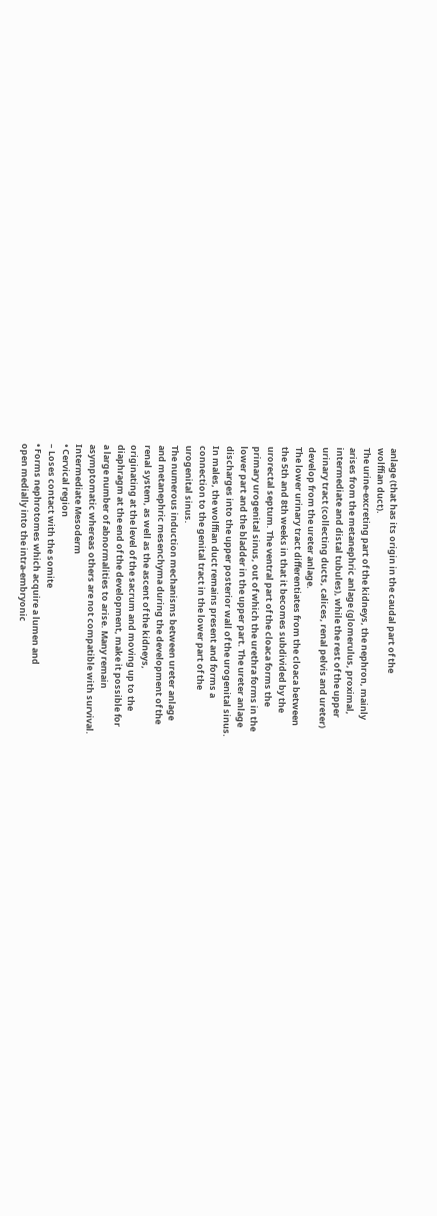anlage (that has its origin in the caudal part of the
wolffian duct).
The urine-excreting part of the kidneys, the nephron, mainly
arises from the metanephric anlage (glomerulus, proximal,
intermediate and distal tubules), while the rest of the upper
urinary tract (collecting ducts, calices, renal pelvis and ureter)
develop from the ureter anlage.
The lower urinary tract differentiates from the cloaca between
the 5th and 8th weeks in that it becomes subdivided by the
urorectal septum. The ventral part of the cloaca forms the
primary urogenital sinus, out of which the urethra forms in the
lower part and the bladder in the upper part. The ureter anlage
discharges into the upper posterior wall of the urogenital sinus.
In males, the wolffian duct remains present and forms a
connection to the genital tract in the lower part of the
urogenital sinus.
The numerous induction mechanisms between ureter anlage
and metanephric mesenchyma during the development of the
renal system, as well as the ascent of the kidneys,
originating at the level of the sacrum and moving up to the
diaphragm at the end of the development, make it possible for
a large number of abnormalities to arise. Many remain
asymptomatic whereas others are not compatible with survival.
Intermediate Mesoderm
• Cervical region
– Loses contact with the somite
• Forms nephrotomes which acquire a lumen and
open medially into the intra-embryonic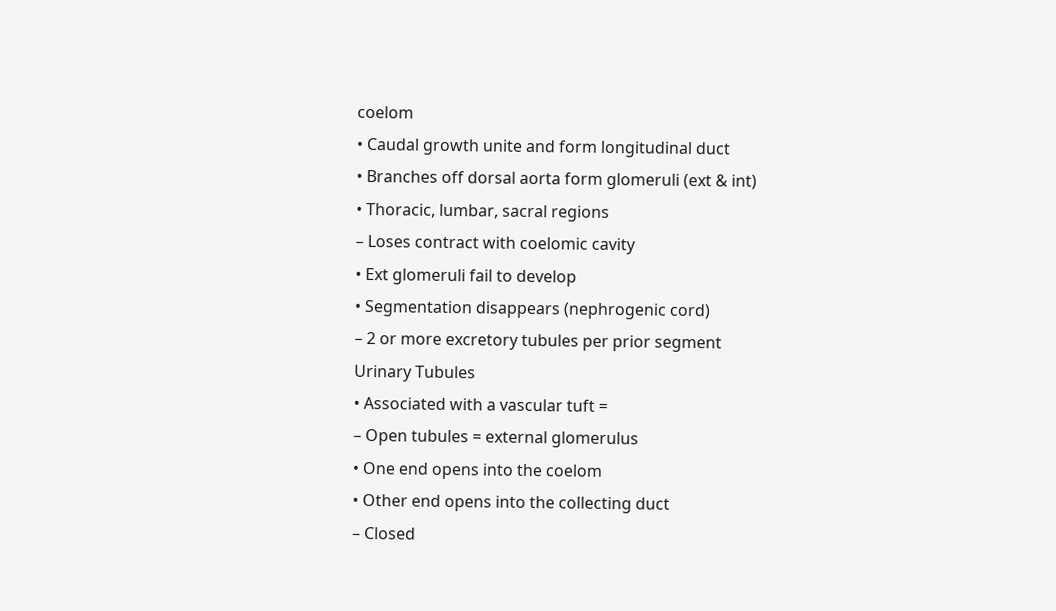coelom
• Caudal growth unite and form longitudinal duct
• Branches off dorsal aorta form glomeruli (ext & int)
• Thoracic, lumbar, sacral regions
– Loses contract with coelomic cavity
• Ext glomeruli fail to develop
• Segmentation disappears (nephrogenic cord)
– 2 or more excretory tubules per prior segment
Urinary Tubules
• Associated with a vascular tuft =
– Open tubules = external glomerulus
• One end opens into the coelom
• Other end opens into the collecting duct
– Closed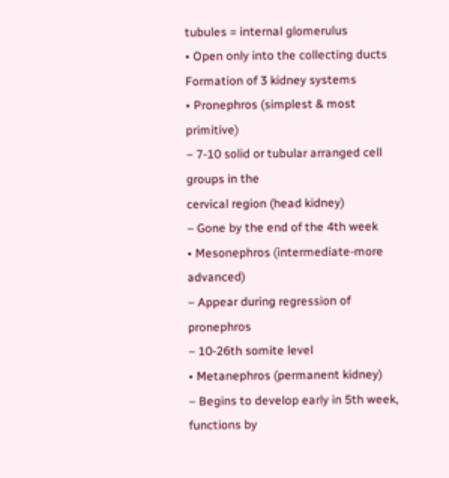tubules = internal glomerulus
• Open only into the collecting ducts
Formation of 3 kidney systems
• Pronephros (simplest & most primitive)
– 7-10 solid or tubular arranged cell groups in the
cervical region (head kidney)
– Gone by the end of the 4th week
• Mesonephros (intermediate-more advanced)
– Appear during regression of pronephros
– 10-26th somite level
• Metanephros (permanent kidney)
– Begins to develop early in 5th week, functions by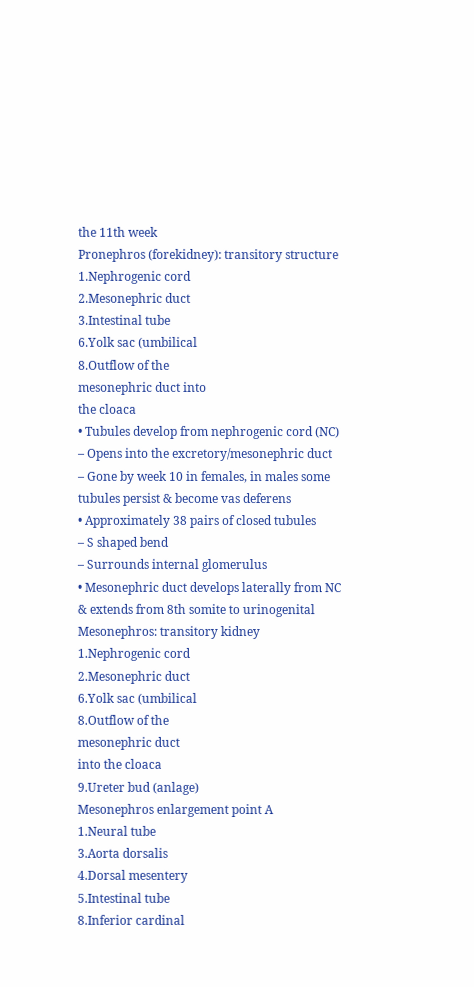the 11th week
Pronephros (forekidney): transitory structure
1.Nephrogenic cord
2.Mesonephric duct
3.Intestinal tube
6.Yolk sac (umbilical
8.Outflow of the
mesonephric duct into
the cloaca
• Tubules develop from nephrogenic cord (NC)
– Opens into the excretory/mesonephric duct
– Gone by week 10 in females, in males some
tubules persist & become vas deferens
• Approximately 38 pairs of closed tubules
– S shaped bend
– Surrounds internal glomerulus
• Mesonephric duct develops laterally from NC
& extends from 8th somite to urinogenital
Mesonephros: transitory kidney
1.Nephrogenic cord
2.Mesonephric duct
6.Yolk sac (umbilical
8.Outflow of the
mesonephric duct
into the cloaca
9.Ureter bud (anlage)
Mesonephros enlargement point A
1.Neural tube
3.Aorta dorsalis
4.Dorsal mesentery
5.Intestinal tube
8.Inferior cardinal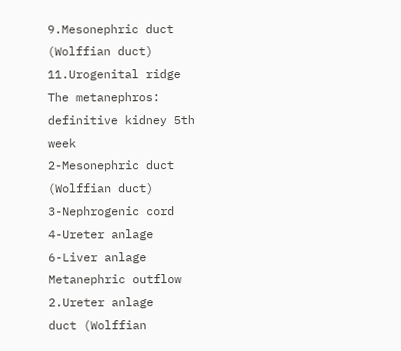9.Mesonephric duct
(Wolffian duct)
11.Urogenital ridge
The metanephros: definitive kidney 5th week
2-Mesonephric duct
(Wolffian duct)
3-Nephrogenic cord
4-Ureter anlage
6-Liver anlage
Metanephric outflow
2.Ureter anlage
duct (Wolffian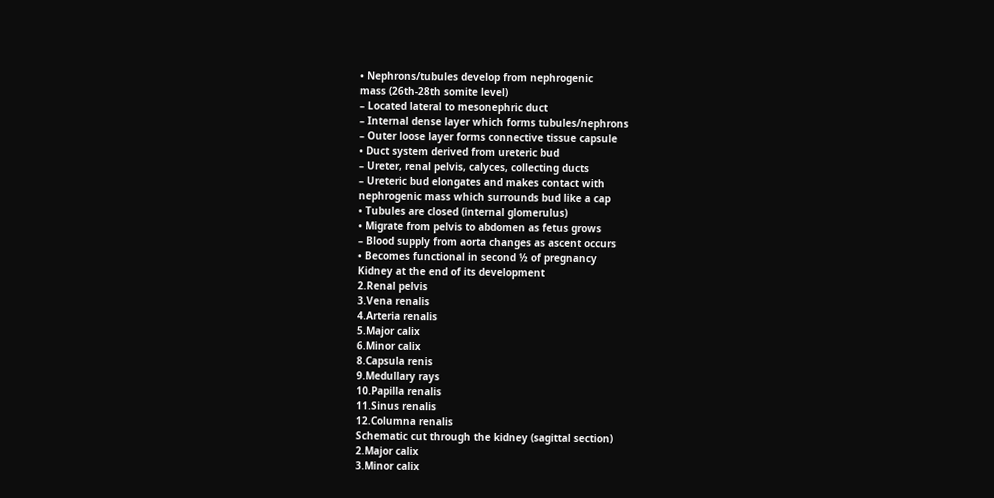• Nephrons/tubules develop from nephrogenic
mass (26th-28th somite level)
– Located lateral to mesonephric duct
– Internal dense layer which forms tubules/nephrons
– Outer loose layer forms connective tissue capsule
• Duct system derived from ureteric bud
– Ureter, renal pelvis, calyces, collecting ducts
– Ureteric bud elongates and makes contact with
nephrogenic mass which surrounds bud like a cap
• Tubules are closed (internal glomerulus)
• Migrate from pelvis to abdomen as fetus grows
– Blood supply from aorta changes as ascent occurs
• Becomes functional in second ½ of pregnancy
Kidney at the end of its development
2.Renal pelvis
3.Vena renalis
4.Arteria renalis
5.Major calix
6.Minor calix
8.Capsula renis
9.Medullary rays
10.Papilla renalis
11.Sinus renalis
12.Columna renalis
Schematic cut through the kidney (sagittal section)
2.Major calix
3.Minor calix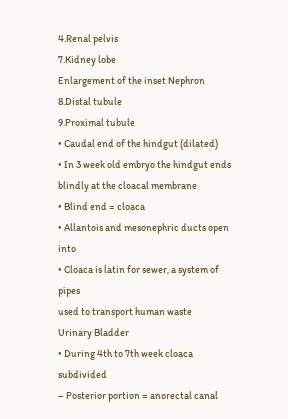4.Renal pelvis
7.Kidney lobe
Enlargement of the inset Nephron
8.Distal tubule
9.Proximal tubule
• Caudal end of the hindgut (dilated)
• In 3 week old embryo the hindgut ends
blindly at the cloacal membrane
• Blind end = cloaca
• Allantois and mesonephric ducts open into
• Cloaca is latin for sewer, a system of pipes
used to transport human waste
Urinary Bladder
• During 4th to 7th week cloaca subdivided
– Posterior portion = anorectal canal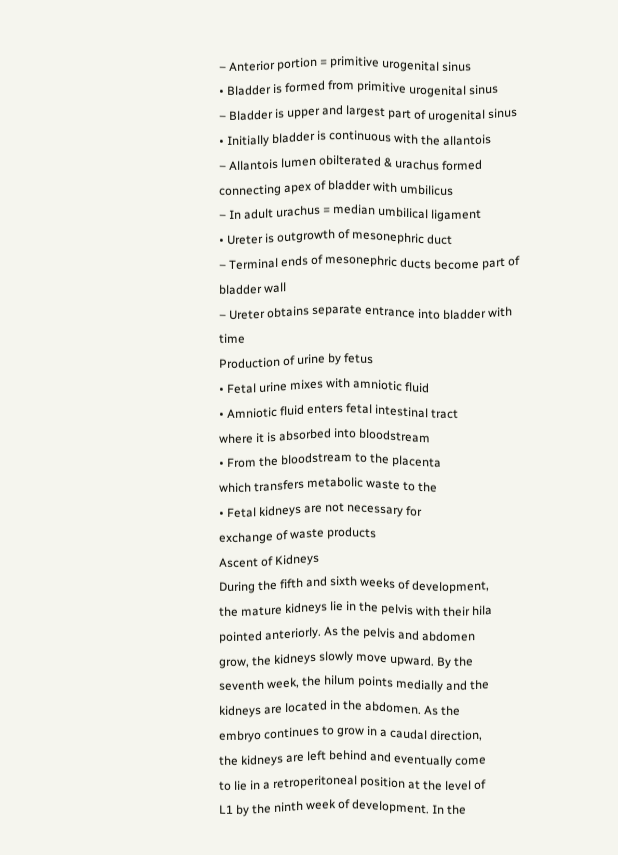– Anterior portion = primitive urogenital sinus
• Bladder is formed from primitive urogenital sinus
– Bladder is upper and largest part of urogenital sinus
• Initially bladder is continuous with the allantois
– Allantois lumen obilterated & urachus formed
connecting apex of bladder with umbilicus
– In adult urachus = median umbilical ligament
• Ureter is outgrowth of mesonephric duct
– Terminal ends of mesonephric ducts become part of
bladder wall
– Ureter obtains separate entrance into bladder with time
Production of urine by fetus
• Fetal urine mixes with amniotic fluid
• Amniotic fluid enters fetal intestinal tract
where it is absorbed into bloodstream
• From the bloodstream to the placenta
which transfers metabolic waste to the
• Fetal kidneys are not necessary for
exchange of waste products
Ascent of Kidneys
During the fifth and sixth weeks of development,
the mature kidneys lie in the pelvis with their hila
pointed anteriorly. As the pelvis and abdomen
grow, the kidneys slowly move upward. By the
seventh week, the hilum points medially and the
kidneys are located in the abdomen. As the
embryo continues to grow in a caudal direction,
the kidneys are left behind and eventually come
to lie in a retroperitoneal position at the level of
L1 by the ninth week of development. In the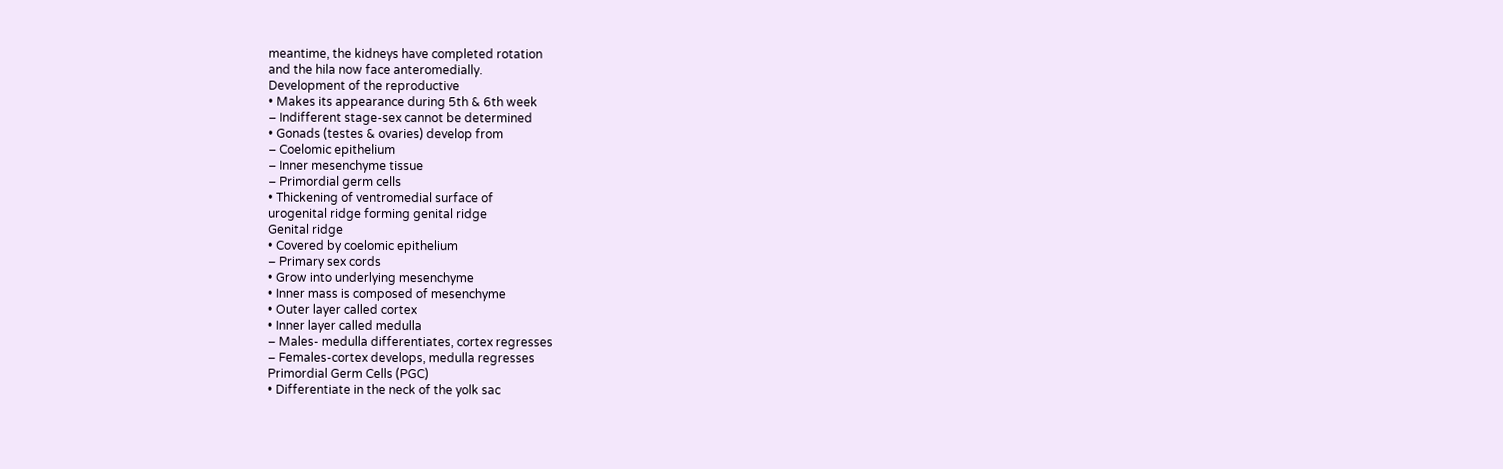meantime, the kidneys have completed rotation
and the hila now face anteromedially.
Development of the reproductive
• Makes its appearance during 5th & 6th week
– Indifferent stage-sex cannot be determined
• Gonads (testes & ovaries) develop from
– Coelomic epithelium
– Inner mesenchyme tissue
– Primordial germ cells
• Thickening of ventromedial surface of
urogenital ridge forming genital ridge
Genital ridge
• Covered by coelomic epithelium
– Primary sex cords
• Grow into underlying mesenchyme
• Inner mass is composed of mesenchyme
• Outer layer called cortex
• Inner layer called medulla
– Males- medulla differentiates, cortex regresses
– Females-cortex develops, medulla regresses
Primordial Germ Cells (PGC)
• Differentiate in the neck of the yolk sac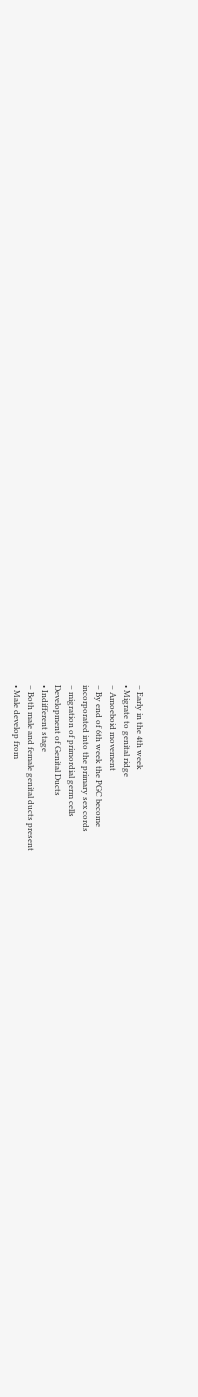– Early in the 4th week
• Migrate to genital ridge
– Amoeboid movement
– By end of 6th week the PGC become
incorporated into the primary sex cords
– migration of primordial germ cells
Development of Genital Ducts
• Indifferent stage
– Both male and female genital ducts present
• Male develop from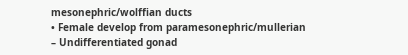mesonephric/wolffian ducts
• Female develop from paramesonephric/mullerian
– Undifferentiated gonad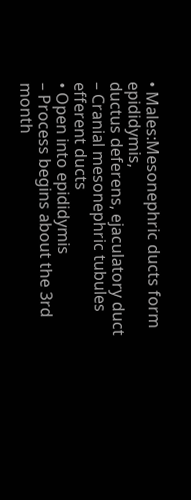• Males:Mesonephric ducts form epididymis,
ductus deferens, ejaculatory duct
– Cranial mesonephric tubules efferent ducts
• Open into epididymis
– Process begins about the 3rd month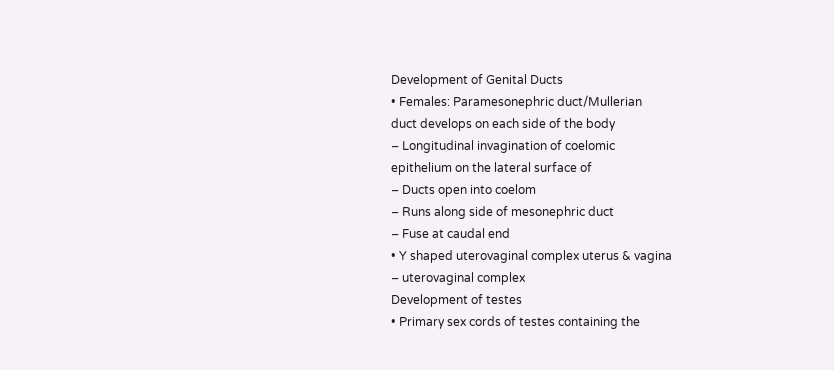Development of Genital Ducts
• Females: Paramesonephric duct/Mullerian
duct develops on each side of the body
– Longitudinal invagination of coelomic
epithelium on the lateral surface of
– Ducts open into coelom
– Runs along side of mesonephric duct
– Fuse at caudal end
• Y shaped uterovaginal complex uterus & vagina
– uterovaginal complex
Development of testes
• Primary sex cords of testes containing the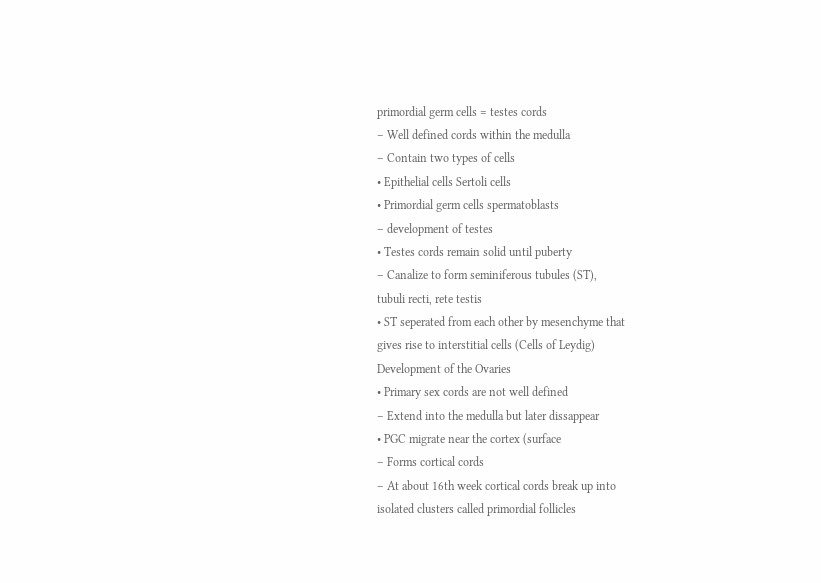primordial germ cells = testes cords
– Well defined cords within the medulla
– Contain two types of cells
• Epithelial cells Sertoli cells
• Primordial germ cells spermatoblasts
– development of testes
• Testes cords remain solid until puberty
– Canalize to form seminiferous tubules (ST),
tubuli recti, rete testis
• ST seperated from each other by mesenchyme that
gives rise to interstitial cells (Cells of Leydig)
Development of the Ovaries
• Primary sex cords are not well defined
– Extend into the medulla but later dissappear
• PGC migrate near the cortex (surface
– Forms cortical cords
– At about 16th week cortical cords break up into
isolated clusters called primordial follicles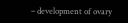– development of ovary